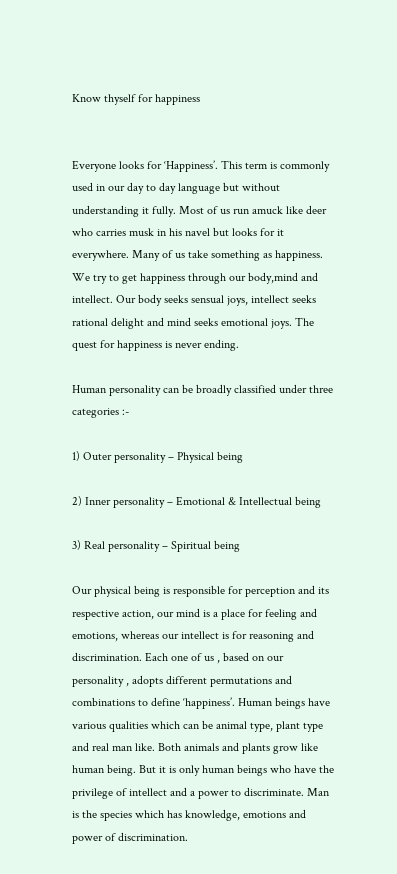Know thyself for happiness


Everyone looks for ‘Happiness’. This term is commonly used in our day to day language but without understanding it fully. Most of us run amuck like deer who carries musk in his navel but looks for it everywhere. Many of us take something as happiness. We try to get happiness through our body,mind and intellect. Our body seeks sensual joys, intellect seeks rational delight and mind seeks emotional joys. The quest for happiness is never ending.

Human personality can be broadly classified under three categories :-

1) Outer personality – Physical being

2) Inner personality – Emotional & Intellectual being

3) Real personality – Spiritual being

Our physical being is responsible for perception and its respective action, our mind is a place for feeling and emotions, whereas our intellect is for reasoning and discrimination. Each one of us , based on our personality , adopts different permutations and combinations to define ‘happiness’. Human beings have various qualities which can be animal type, plant type and real man like. Both animals and plants grow like human being. But it is only human beings who have the privilege of intellect and a power to discriminate. Man is the species which has knowledge, emotions and power of discrimination.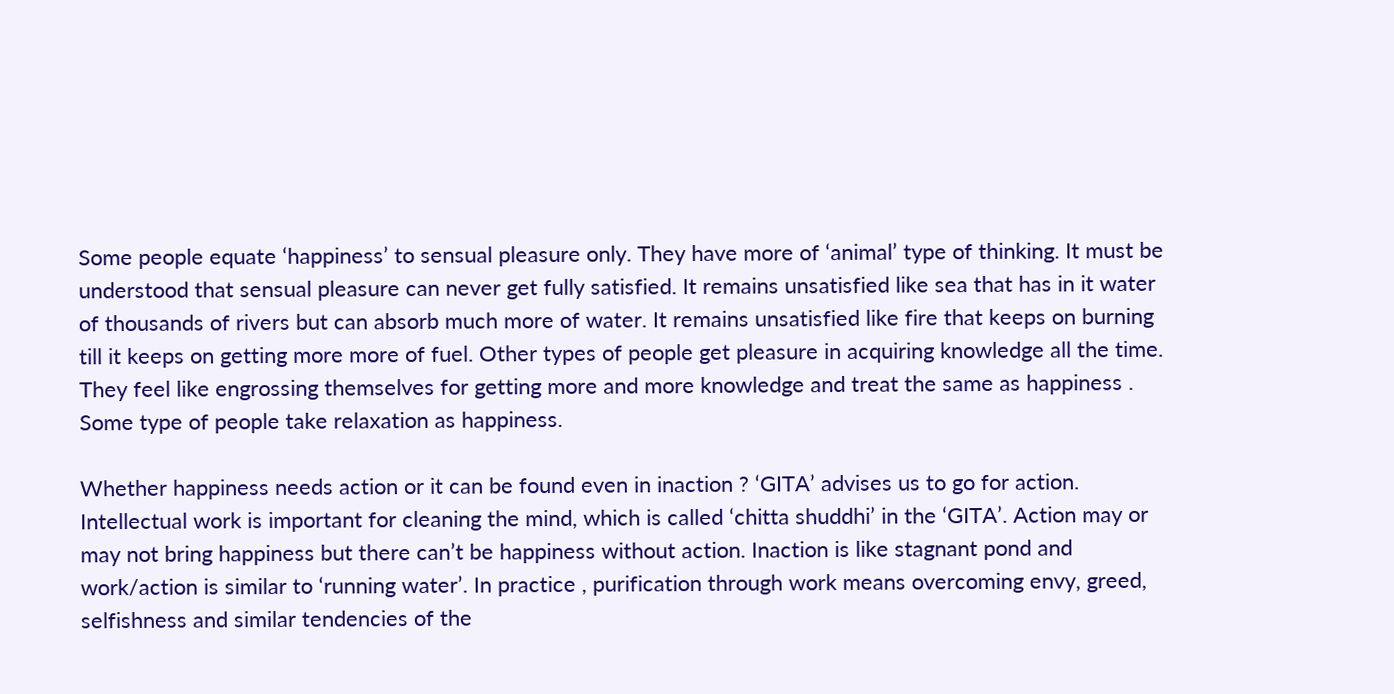Some people equate ‘happiness’ to sensual pleasure only. They have more of ‘animal’ type of thinking. It must be understood that sensual pleasure can never get fully satisfied. It remains unsatisfied like sea that has in it water of thousands of rivers but can absorb much more of water. It remains unsatisfied like fire that keeps on burning till it keeps on getting more more of fuel. Other types of people get pleasure in acquiring knowledge all the time. They feel like engrossing themselves for getting more and more knowledge and treat the same as happiness . Some type of people take relaxation as happiness.

Whether happiness needs action or it can be found even in inaction ? ‘GITA’ advises us to go for action. Intellectual work is important for cleaning the mind, which is called ‘chitta shuddhi’ in the ‘GITA’. Action may or may not bring happiness but there can’t be happiness without action. Inaction is like stagnant pond and work/action is similar to ‘running water’. In practice , purification through work means overcoming envy, greed, selfishness and similar tendencies of the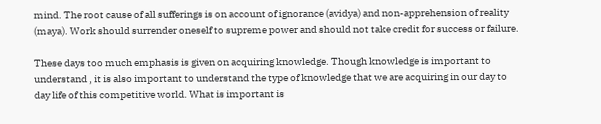mind. The root cause of all sufferings is on account of ignorance (avidya) and non-apprehension of reality (maya). Work should surrender oneself to supreme power and should not take credit for success or failure.

These days too much emphasis is given on acquiring knowledge. Though knowledge is important to understand , it is also important to understand the type of knowledge that we are acquiring in our day to day life of this competitive world. What is important is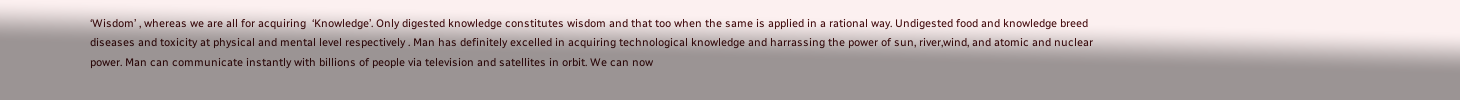‘Wisdom’ , whereas we are all for acquiring  ‘Knowledge’. Only digested knowledge constitutes wisdom and that too when the same is applied in a rational way. Undigested food and knowledge breed diseases and toxicity at physical and mental level respectively . Man has definitely excelled in acquiring technological knowledge and harrassing the power of sun, river,wind, and atomic and nuclear power. Man can communicate instantly with billions of people via television and satellites in orbit. We can now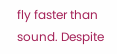fly faster than sound. Despite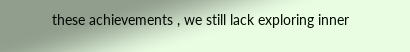these achievements , we still lack exploring inner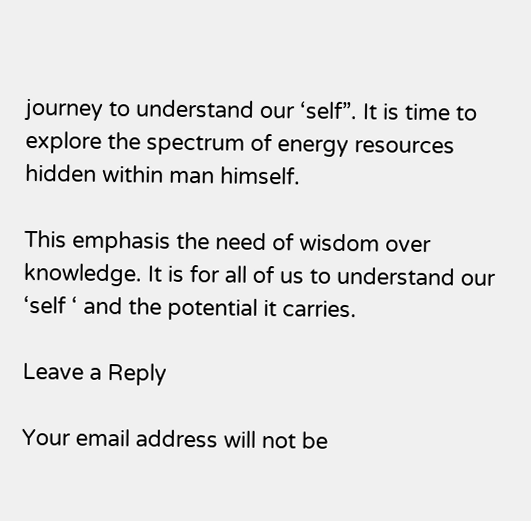journey to understand our ‘self”. It is time to explore the spectrum of energy resources hidden within man himself.

This emphasis the need of wisdom over knowledge. It is for all of us to understand our ‘self ‘ and the potential it carries.

Leave a Reply

Your email address will not be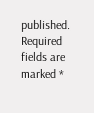published. Required fields are marked *